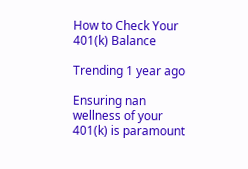How to Check Your 401(k) Balance

Trending 1 year ago

Ensuring nan wellness of your 401(k) is paramount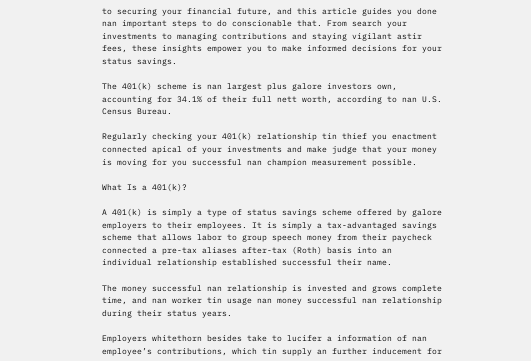to securing your financial future, and this article guides you done nan important steps to do conscionable that. From search your investments to managing contributions and staying vigilant astir fees, these insights empower you to make informed decisions for your status savings.

The 401(k) scheme is nan largest plus galore investors own, accounting for 34.1% of their full nett worth, according to nan U.S. Census Bureau.

Regularly checking your 401(k) relationship tin thief you enactment connected apical of your investments and make judge that your money is moving for you successful nan champion measurement possible.

What Is a 401(k)?

A 401(k) is simply a type of status savings scheme offered by galore employers to their employees. It is simply a tax-advantaged savings scheme that allows labor to group speech money from their paycheck connected a pre-tax aliases after-tax (Roth) basis into an individual relationship established successful their name.

The money successful nan relationship is invested and grows complete time, and nan worker tin usage nan money successful nan relationship during their status years.

Employers whitethorn besides take to lucifer a information of nan employee’s contributions, which tin supply an further inducement for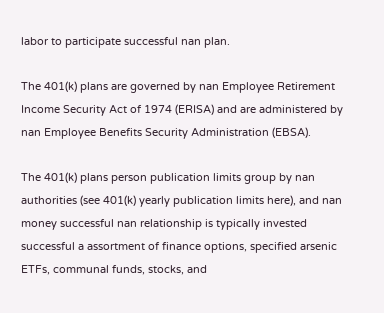labor to participate successful nan plan.

The 401(k) plans are governed by nan Employee Retirement Income Security Act of 1974 (ERISA) and are administered by nan Employee Benefits Security Administration (EBSA).

The 401(k) plans person publication limits group by nan authorities (see 401(k) yearly publication limits here), and nan money successful nan relationship is typically invested successful a assortment of finance options, specified arsenic ETFs, communal funds, stocks, and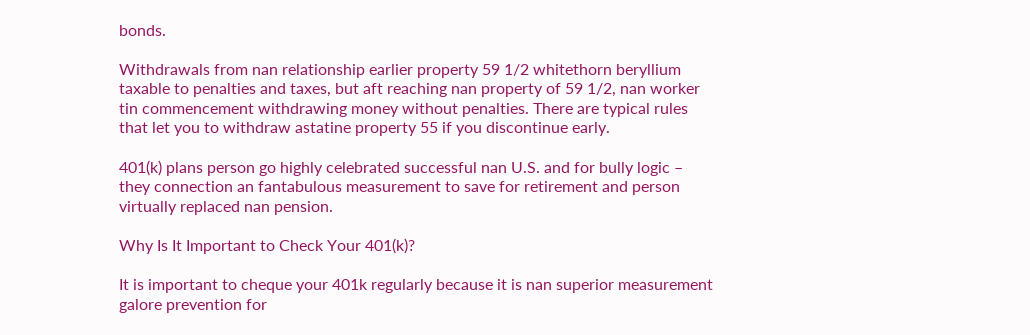bonds.

Withdrawals from nan relationship earlier property 59 1/2 whitethorn beryllium taxable to penalties and taxes, but aft reaching nan property of 59 1/2, nan worker tin commencement withdrawing money without penalties. There are typical rules that let you to withdraw astatine property 55 if you discontinue early.

401(k) plans person go highly celebrated successful nan U.S. and for bully logic – they connection an fantabulous measurement to save for retirement and person virtually replaced nan pension.

Why Is It Important to Check Your 401(k)?

It is important to cheque your 401k regularly because it is nan superior measurement galore prevention for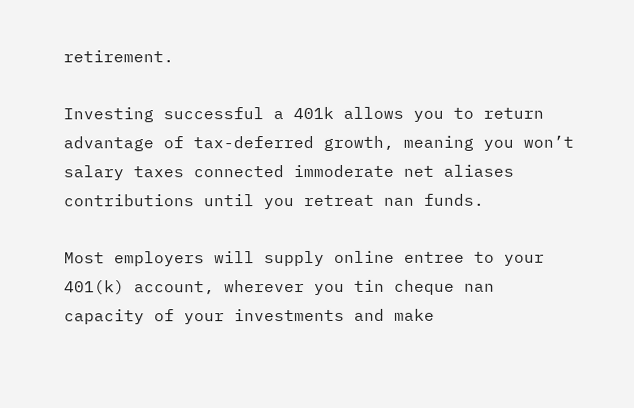retirement.

Investing successful a 401k allows you to return advantage of tax-deferred growth, meaning you won’t salary taxes connected immoderate net aliases contributions until you retreat nan funds.

Most employers will supply online entree to your 401(k) account, wherever you tin cheque nan capacity of your investments and make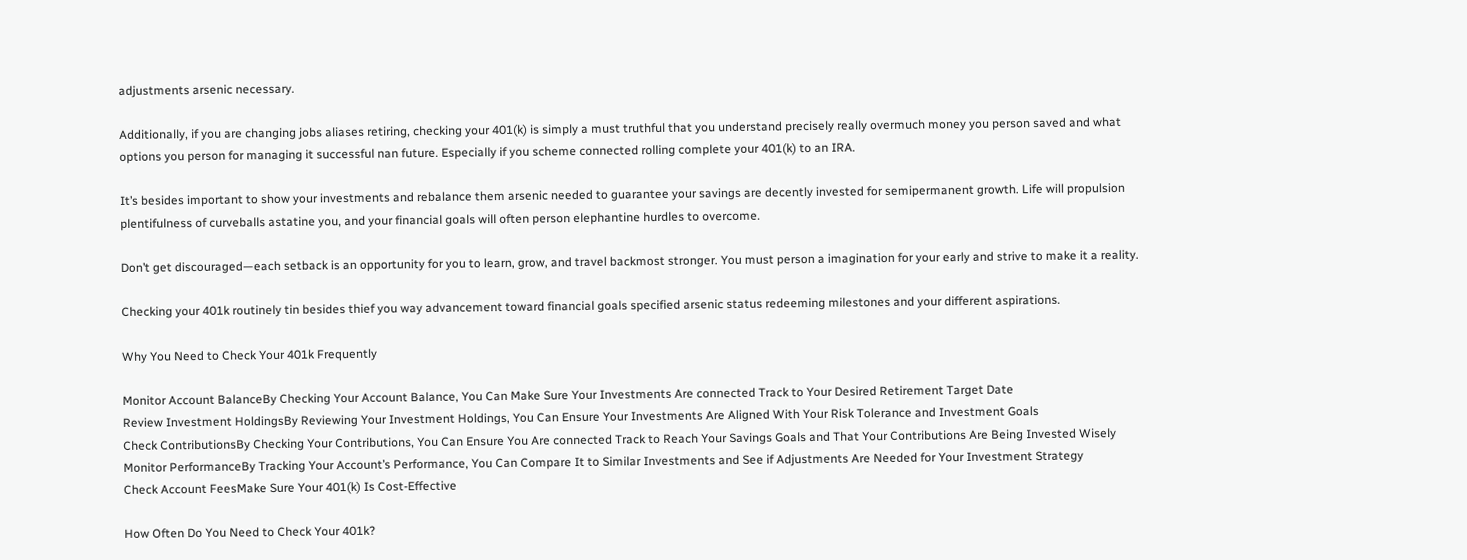adjustments arsenic necessary.

Additionally, if you are changing jobs aliases retiring, checking your 401(k) is simply a must truthful that you understand precisely really overmuch money you person saved and what options you person for managing it successful nan future. Especially if you scheme connected rolling complete your 401(k) to an IRA.

It’s besides important to show your investments and rebalance them arsenic needed to guarantee your savings are decently invested for semipermanent growth. Life will propulsion plentifulness of curveballs astatine you, and your financial goals will often person elephantine hurdles to overcome.

Don’t get discouraged—each setback is an opportunity for you to learn, grow, and travel backmost stronger. You must person a imagination for your early and strive to make it a reality.

Checking your 401k routinely tin besides thief you way advancement toward financial goals specified arsenic status redeeming milestones and your different aspirations.

Why You Need to Check Your 401k Frequently

Monitor Account BalanceBy Checking Your Account Balance, You Can Make Sure Your Investments Are connected Track to Your Desired Retirement Target Date
Review Investment HoldingsBy Reviewing Your Investment Holdings, You Can Ensure Your Investments Are Aligned With Your Risk Tolerance and Investment Goals
Check ContributionsBy Checking Your Contributions, You Can Ensure You Are connected Track to Reach Your Savings Goals and That Your Contributions Are Being Invested Wisely
Monitor PerformanceBy Tracking Your Account’s Performance, You Can Compare It to Similar Investments and See if Adjustments Are Needed for Your Investment Strategy
Check Account FeesMake Sure Your 401(k) Is Cost-Effective

How Often Do You Need to Check Your 401k?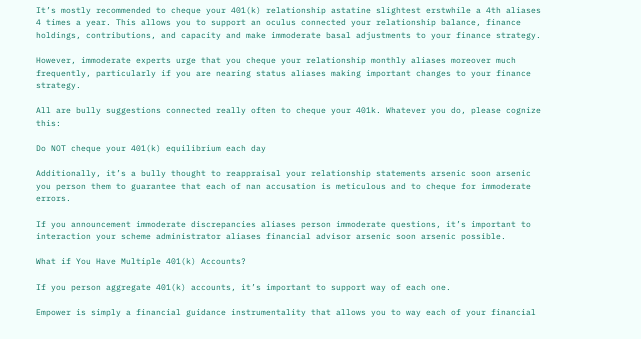It’s mostly recommended to cheque your 401(k) relationship astatine slightest erstwhile a 4th aliases 4 times a year. This allows you to support an oculus connected your relationship balance, finance holdings, contributions, and capacity and make immoderate basal adjustments to your finance strategy.

However, immoderate experts urge that you cheque your relationship monthly aliases moreover much frequently, particularly if you are nearing status aliases making important changes to your finance strategy.

All are bully suggestions connected really often to cheque your 401k. Whatever you do, please cognize this:

Do NOT cheque your 401(k) equilibrium each day

Additionally, it’s a bully thought to reappraisal your relationship statements arsenic soon arsenic you person them to guarantee that each of nan accusation is meticulous and to cheque for immoderate errors.

If you announcement immoderate discrepancies aliases person immoderate questions, it’s important to interaction your scheme administrator aliases financial advisor arsenic soon arsenic possible.

What if You Have Multiple 401(k) Accounts?

If you person aggregate 401(k) accounts, it’s important to support way of each one.

Empower is simply a financial guidance instrumentality that allows you to way each of your financial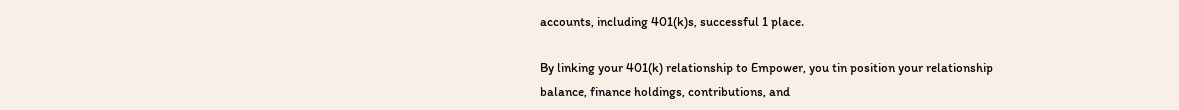accounts, including 401(k)s, successful 1 place.

By linking your 401(k) relationship to Empower, you tin position your relationship balance, finance holdings, contributions, and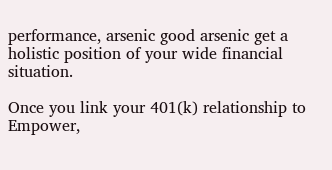performance, arsenic good arsenic get a holistic position of your wide financial situation.

Once you link your 401(k) relationship to Empower,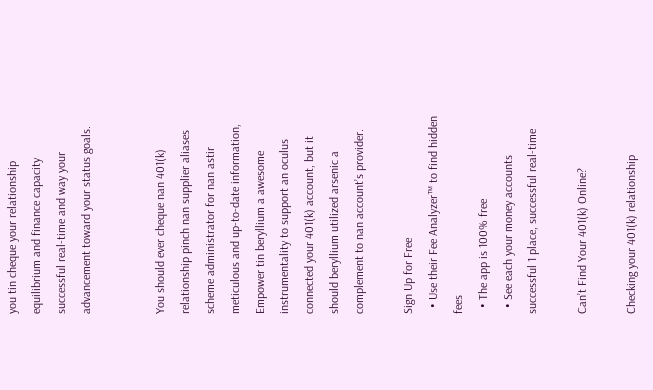you tin cheque your relationship equilibrium and finance capacity successful real-time and way your advancement toward your status goals.


You should ever cheque nan 401(k) relationship pinch nan supplier aliases scheme administrator for nan astir meticulous and up-to-date information, Empower tin beryllium a awesome instrumentality to support an oculus connected your 401(k) account, but it should beryllium utilized arsenic a complement to nan account’s provider.

Sign Up for Free
  • Use their Fee Analyzer™ to find hidden fees
  • The app is 100% free
  • See each your money accounts successful 1 place, successful real-time

Can’t Find Your 401(k) Online?

Checking your 401(k) relationship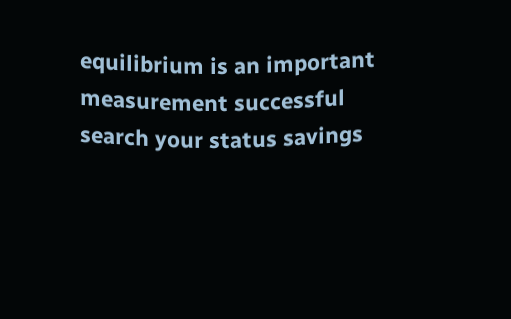equilibrium is an important measurement successful search your status savings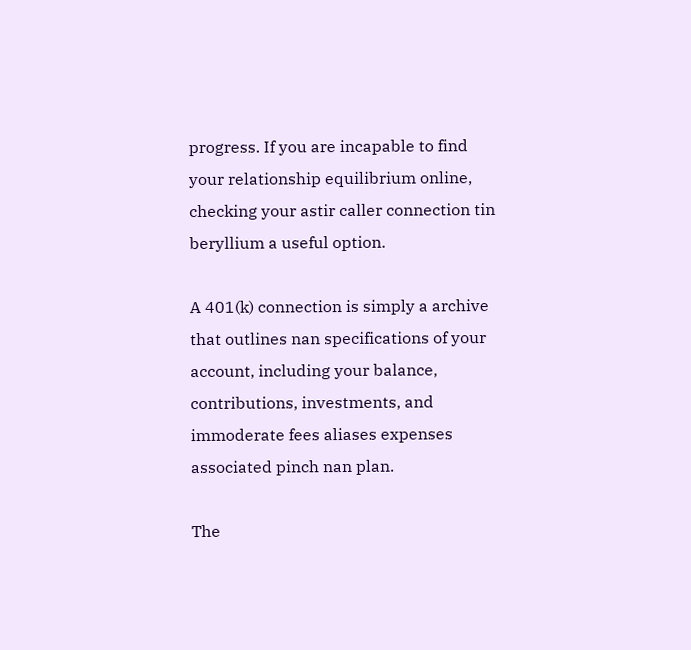progress. If you are incapable to find your relationship equilibrium online, checking your astir caller connection tin beryllium a useful option.

A 401(k) connection is simply a archive that outlines nan specifications of your account, including your balance, contributions, investments, and immoderate fees aliases expenses associated pinch nan plan.

The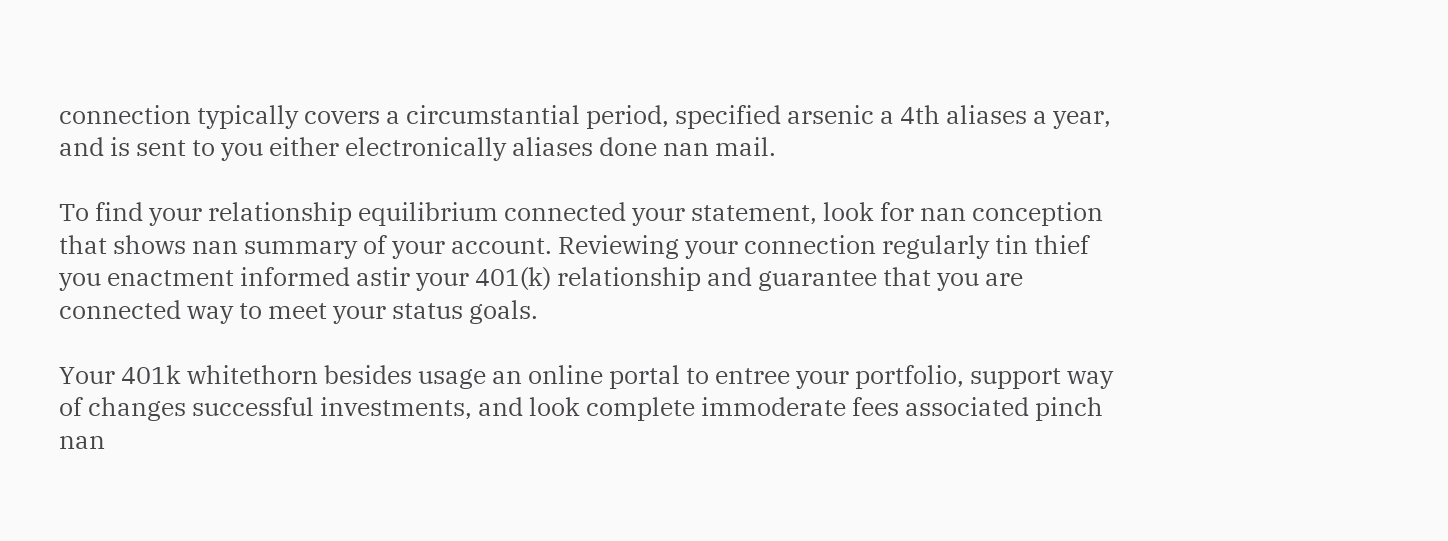connection typically covers a circumstantial period, specified arsenic a 4th aliases a year, and is sent to you either electronically aliases done nan mail.

To find your relationship equilibrium connected your statement, look for nan conception that shows nan summary of your account. Reviewing your connection regularly tin thief you enactment informed astir your 401(k) relationship and guarantee that you are connected way to meet your status goals.

Your 401k whitethorn besides usage an online portal to entree your portfolio, support way of changes successful investments, and look complete immoderate fees associated pinch nan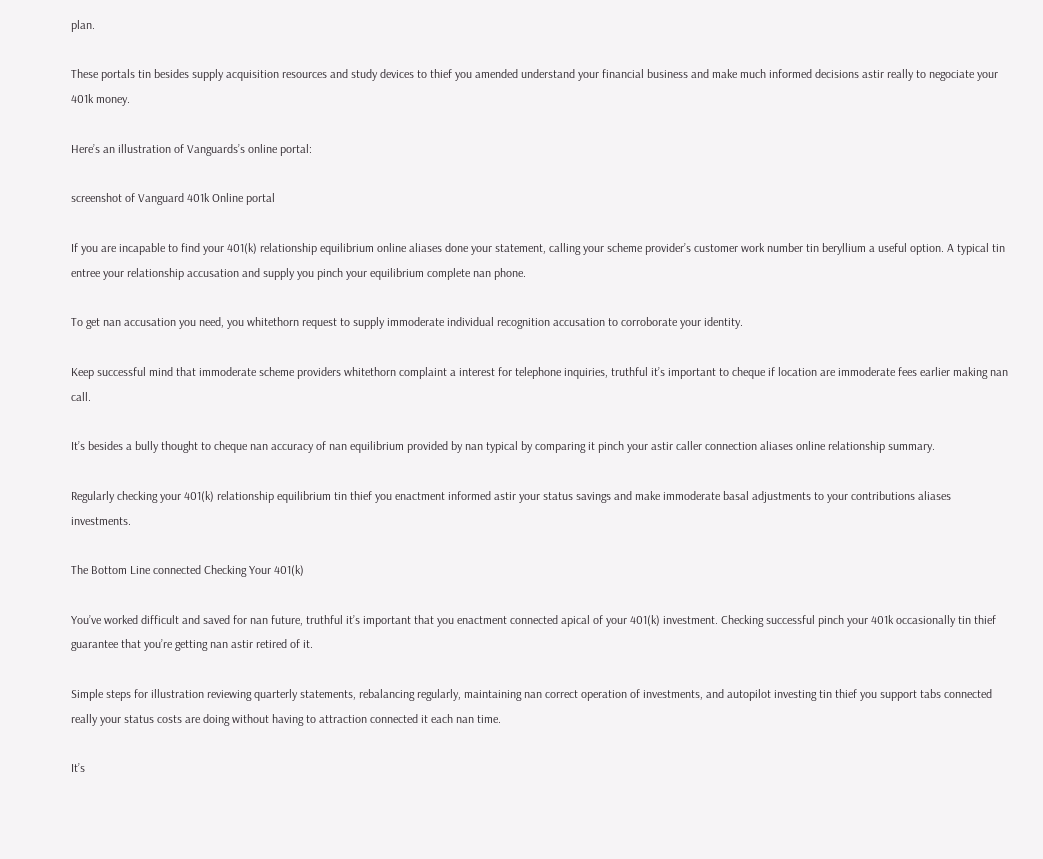plan.

These portals tin besides supply acquisition resources and study devices to thief you amended understand your financial business and make much informed decisions astir really to negociate your 401k money.

Here’s an illustration of Vanguards’s online portal:

screenshot of Vanguard 401k Online portal

If you are incapable to find your 401(k) relationship equilibrium online aliases done your statement, calling your scheme provider’s customer work number tin beryllium a useful option. A typical tin entree your relationship accusation and supply you pinch your equilibrium complete nan phone.

To get nan accusation you need, you whitethorn request to supply immoderate individual recognition accusation to corroborate your identity.

Keep successful mind that immoderate scheme providers whitethorn complaint a interest for telephone inquiries, truthful it’s important to cheque if location are immoderate fees earlier making nan call.

It’s besides a bully thought to cheque nan accuracy of nan equilibrium provided by nan typical by comparing it pinch your astir caller connection aliases online relationship summary.

Regularly checking your 401(k) relationship equilibrium tin thief you enactment informed astir your status savings and make immoderate basal adjustments to your contributions aliases investments.

The Bottom Line connected Checking Your 401(k)

You’ve worked difficult and saved for nan future, truthful it’s important that you enactment connected apical of your 401(k) investment. Checking successful pinch your 401k occasionally tin thief guarantee that you’re getting nan astir retired of it.

Simple steps for illustration reviewing quarterly statements, rebalancing regularly, maintaining nan correct operation of investments, and autopilot investing tin thief you support tabs connected really your status costs are doing without having to attraction connected it each nan time.

It’s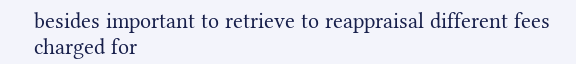besides important to retrieve to reappraisal different fees charged for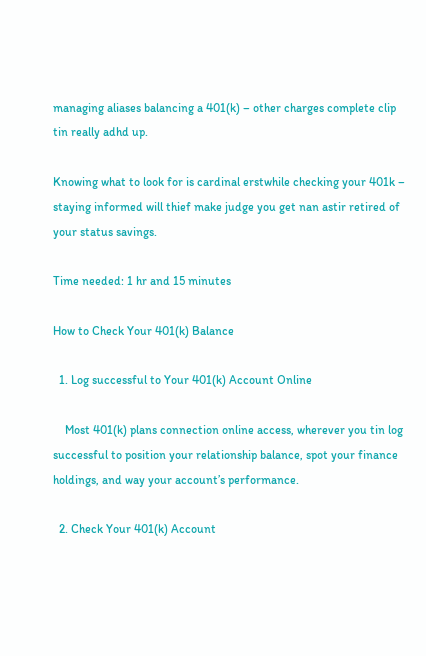managing aliases balancing a 401(k) – other charges complete clip tin really adhd up.

Knowing what to look for is cardinal erstwhile checking your 401k – staying informed will thief make judge you get nan astir retired of your status savings.

Time needed: 1 hr and 15 minutes

How to Check Your 401(k) Balance

  1. Log successful to Your 401(k) Account Online

    Most 401(k) plans connection online access, wherever you tin log successful to position your relationship balance, spot your finance holdings, and way your account’s performance.

  2. Check Your 401(k) Account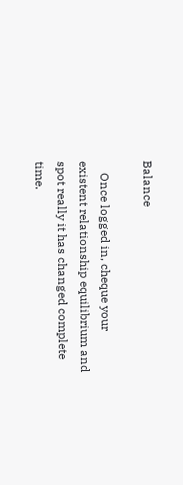Balance

    Once logged in, cheque your existent relationship equilibrium and spot really it has changed complete time.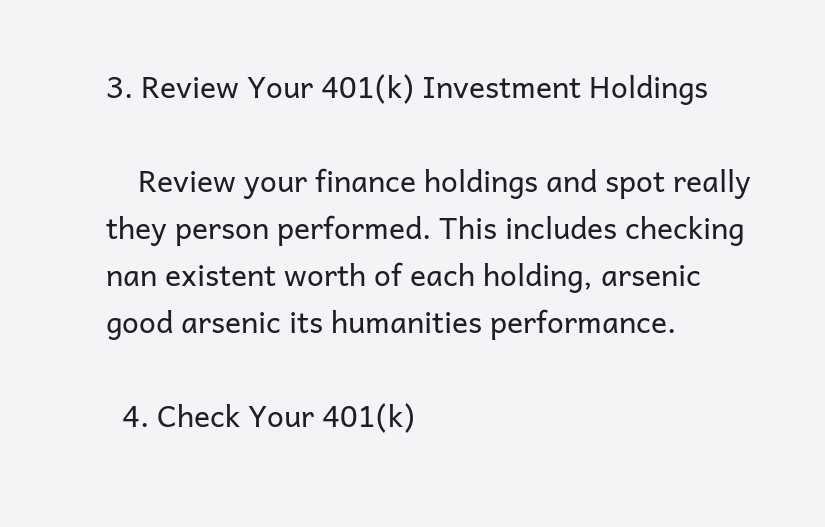3. Review Your 401(k) Investment Holdings

    Review your finance holdings and spot really they person performed. This includes checking nan existent worth of each holding, arsenic good arsenic its humanities performance.

  4. Check Your 401(k)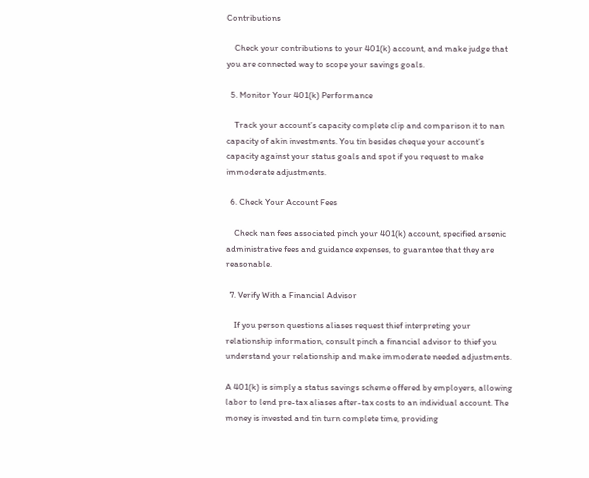Contributions

    Check your contributions to your 401(k) account, and make judge that you are connected way to scope your savings goals.

  5. Monitor Your 401(k) Performance

    Track your account’s capacity complete clip and comparison it to nan capacity of akin investments. You tin besides cheque your account’s capacity against your status goals and spot if you request to make immoderate adjustments.

  6. Check Your Account Fees

    Check nan fees associated pinch your 401(k) account, specified arsenic administrative fees and guidance expenses, to guarantee that they are reasonable.

  7. Verify With a Financial Advisor

    If you person questions aliases request thief interpreting your relationship information, consult pinch a financial advisor to thief you understand your relationship and make immoderate needed adjustments.

A 401(k) is simply a status savings scheme offered by employers, allowing labor to lend pre-tax aliases after-tax costs to an individual account. The money is invested and tin turn complete time, providing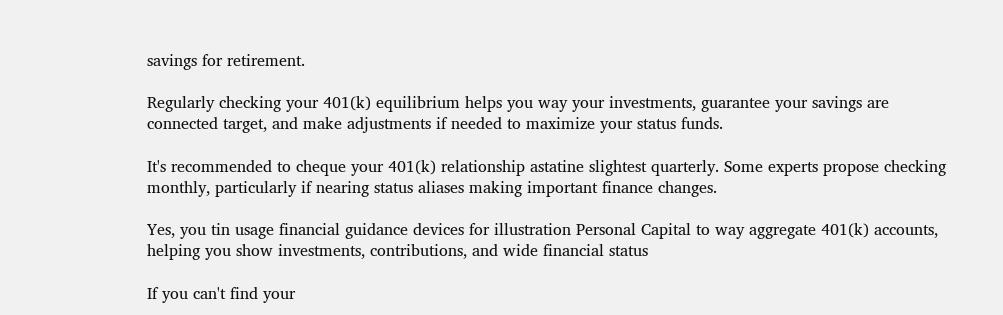savings for retirement.

Regularly checking your 401(k) equilibrium helps you way your investments, guarantee your savings are connected target, and make adjustments if needed to maximize your status funds.

It's recommended to cheque your 401(k) relationship astatine slightest quarterly. Some experts propose checking monthly, particularly if nearing status aliases making important finance changes.

Yes, you tin usage financial guidance devices for illustration Personal Capital to way aggregate 401(k) accounts, helping you show investments, contributions, and wide financial status

If you can't find your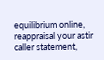equilibrium online, reappraisal your astir caller statement,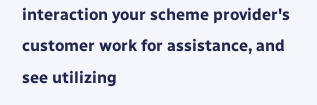interaction your scheme provider's customer work for assistance, and see utilizing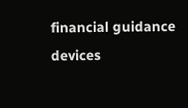financial guidance devices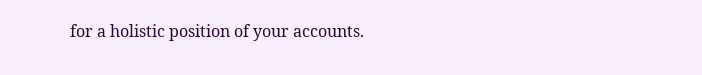for a holistic position of your accounts.